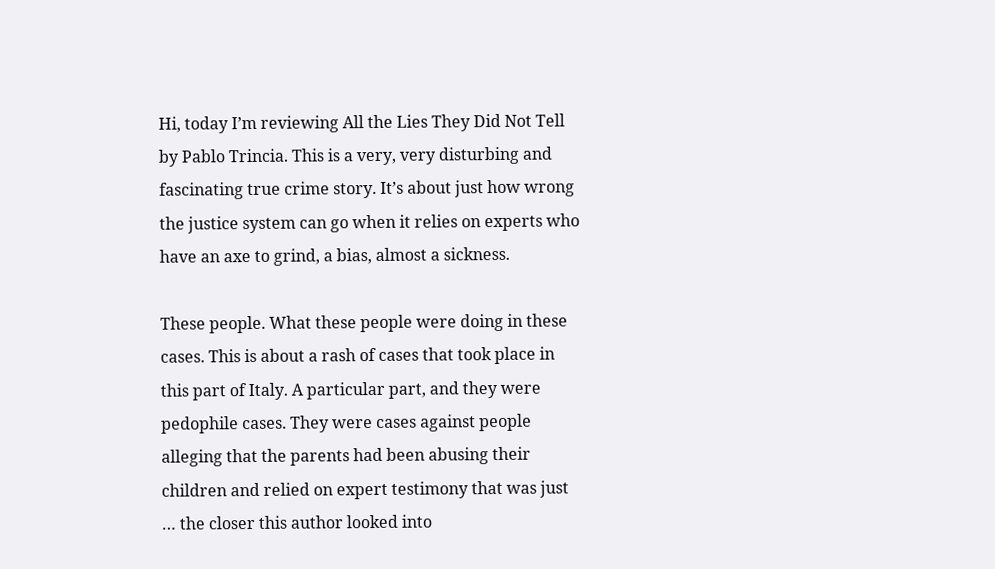Hi, today I’m reviewing All the Lies They Did Not Tell by Pablo Trincia. This is a very, very disturbing and fascinating true crime story. It’s about just how wrong the justice system can go when it relies on experts who have an axe to grind, a bias, almost a sickness.

These people. What these people were doing in these cases. This is about a rash of cases that took place in this part of Italy. A particular part, and they were pedophile cases. They were cases against people alleging that the parents had been abusing their children and relied on expert testimony that was just … the closer this author looked into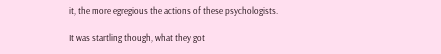it, the more egregious the actions of these psychologists.

It was startling though, what they got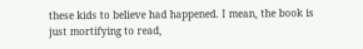these kids to believe had happened. I mean, the book is just mortifying to read,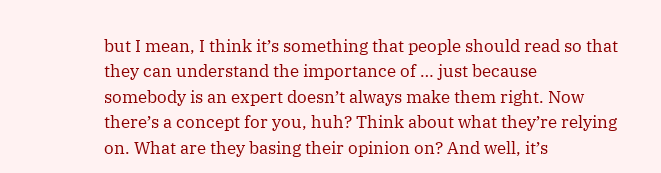but I mean, I think it’s something that people should read so that they can understand the importance of … just because somebody is an expert doesn’t always make them right. Now there’s a concept for you, huh? Think about what they’re relying on. What are they basing their opinion on? And well, it’s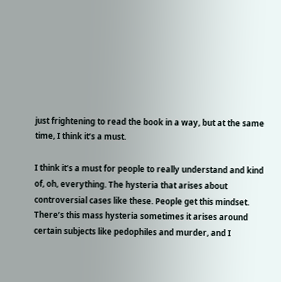just frightening to read the book in a way, but at the same time, I think it’s a must.

I think it’s a must for people to really understand and kind of, oh, everything. The hysteria that arises about controversial cases like these. People get this mindset. There’s this mass hysteria sometimes it arises around certain subjects like pedophiles and murder, and I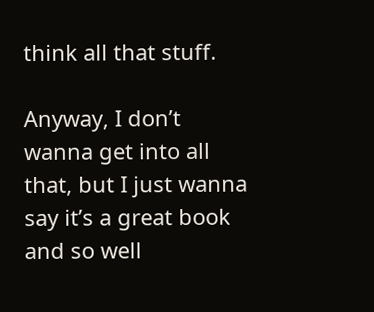think all that stuff.

Anyway, I don’t wanna get into all that, but I just wanna say it’s a great book and so well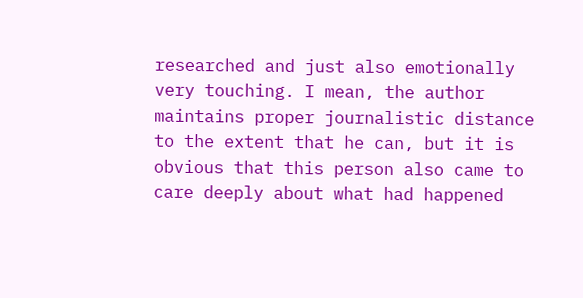researched and just also emotionally very touching. I mean, the author maintains proper journalistic distance to the extent that he can, but it is obvious that this person also came to care deeply about what had happened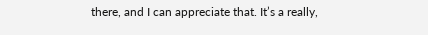there, and I can appreciate that. It’s a really,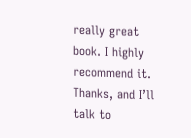really great book. I highly recommend it. Thanks, and I’ll talk to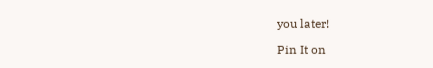you later!

Pin It on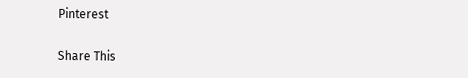Pinterest

Share This